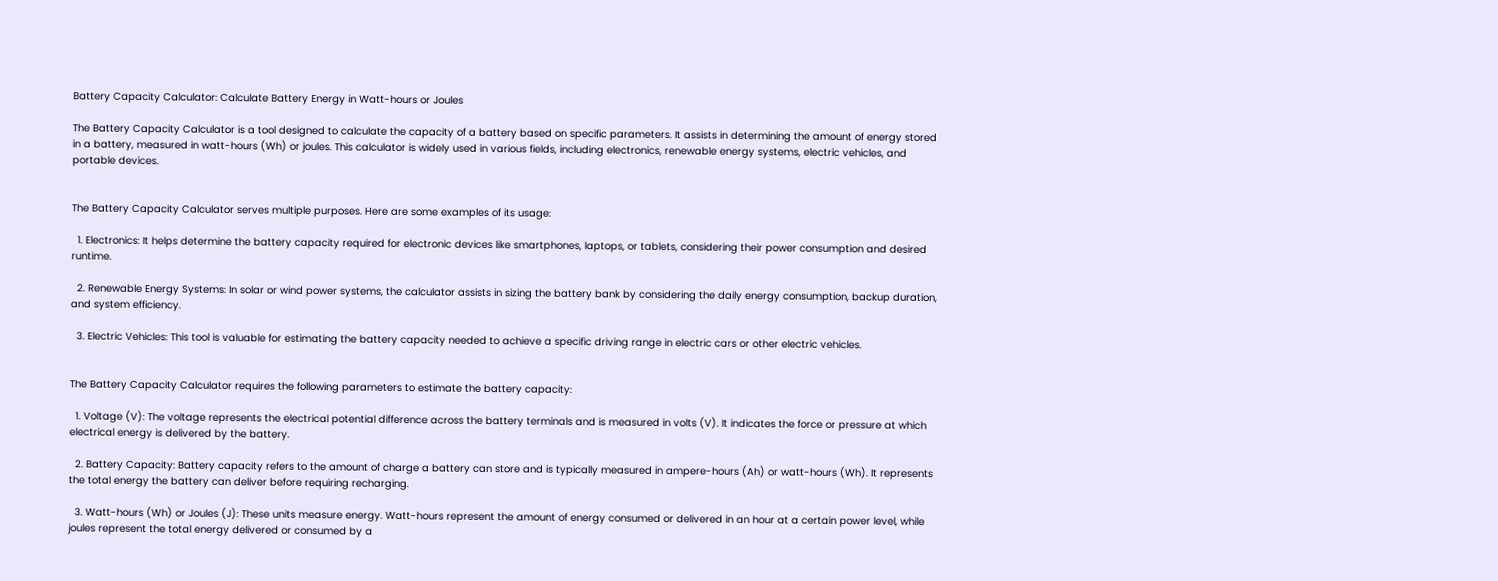Battery Capacity Calculator: Calculate Battery Energy in Watt-hours or Joules

The Battery Capacity Calculator is a tool designed to calculate the capacity of a battery based on specific parameters. It assists in determining the amount of energy stored in a battery, measured in watt-hours (Wh) or joules. This calculator is widely used in various fields, including electronics, renewable energy systems, electric vehicles, and portable devices.


The Battery Capacity Calculator serves multiple purposes. Here are some examples of its usage:

  1. Electronics: It helps determine the battery capacity required for electronic devices like smartphones, laptops, or tablets, considering their power consumption and desired runtime.

  2. Renewable Energy Systems: In solar or wind power systems, the calculator assists in sizing the battery bank by considering the daily energy consumption, backup duration, and system efficiency.

  3. Electric Vehicles: This tool is valuable for estimating the battery capacity needed to achieve a specific driving range in electric cars or other electric vehicles.


The Battery Capacity Calculator requires the following parameters to estimate the battery capacity:

  1. Voltage (V): The voltage represents the electrical potential difference across the battery terminals and is measured in volts (V). It indicates the force or pressure at which electrical energy is delivered by the battery.

  2. Battery Capacity: Battery capacity refers to the amount of charge a battery can store and is typically measured in ampere-hours (Ah) or watt-hours (Wh). It represents the total energy the battery can deliver before requiring recharging.

  3. Watt-hours (Wh) or Joules (J): These units measure energy. Watt-hours represent the amount of energy consumed or delivered in an hour at a certain power level, while joules represent the total energy delivered or consumed by a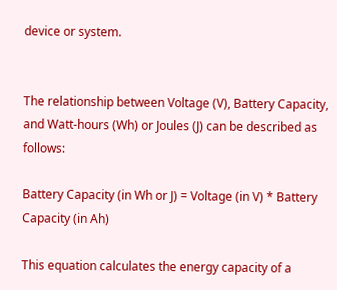device or system.


The relationship between Voltage (V), Battery Capacity, and Watt-hours (Wh) or Joules (J) can be described as follows:

Battery Capacity (in Wh or J) = Voltage (in V) * Battery Capacity (in Ah)

This equation calculates the energy capacity of a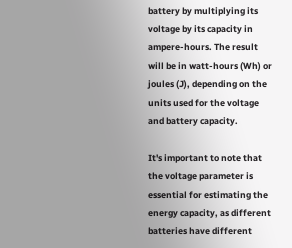battery by multiplying its voltage by its capacity in ampere-hours. The result will be in watt-hours (Wh) or joules (J), depending on the units used for the voltage and battery capacity.

It's important to note that the voltage parameter is essential for estimating the energy capacity, as different batteries have different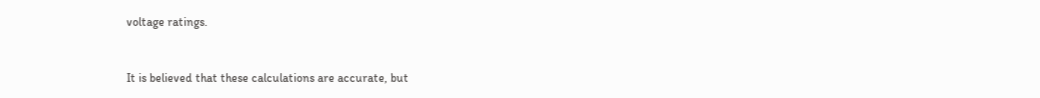voltage ratings.


It is believed that these calculations are accurate, but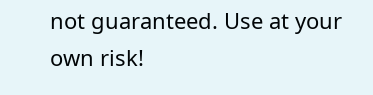not guaranteed. Use at your own risk!